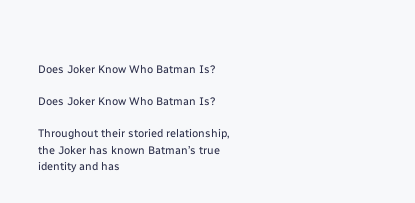Does Joker Know Who Batman Is?

Does Joker Know Who Batman Is?

Throughout their storied relationship, the Joker has known Batman’s true identity and has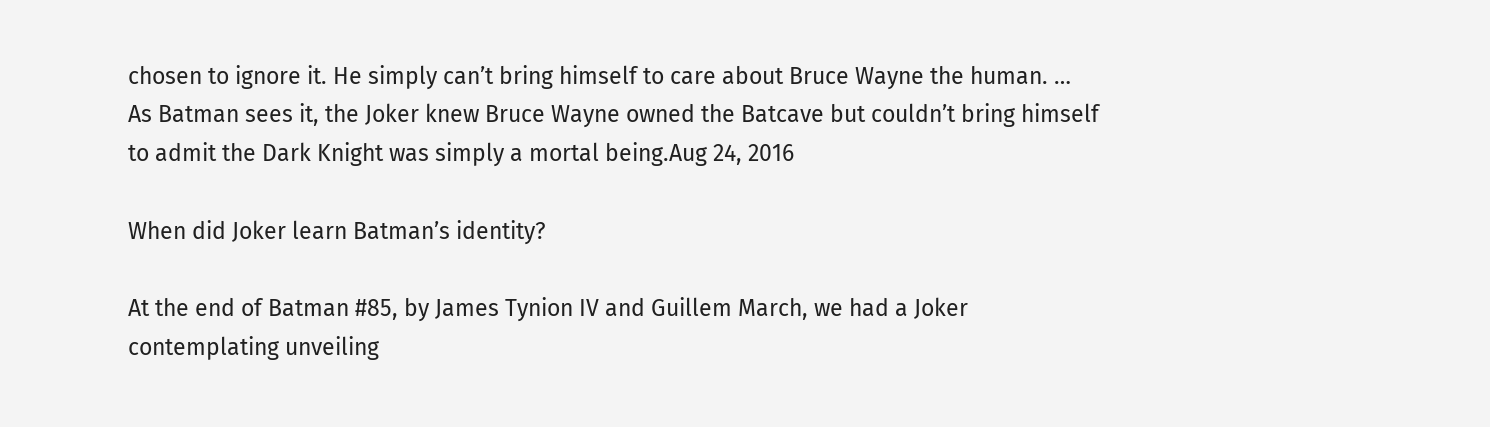chosen to ignore it. He simply can’t bring himself to care about Bruce Wayne the human. … As Batman sees it, the Joker knew Bruce Wayne owned the Batcave but couldn’t bring himself to admit the Dark Knight was simply a mortal being.Aug 24, 2016

When did Joker learn Batman’s identity?

At the end of Batman #85, by James Tynion IV and Guillem March, we had a Joker contemplating unveiling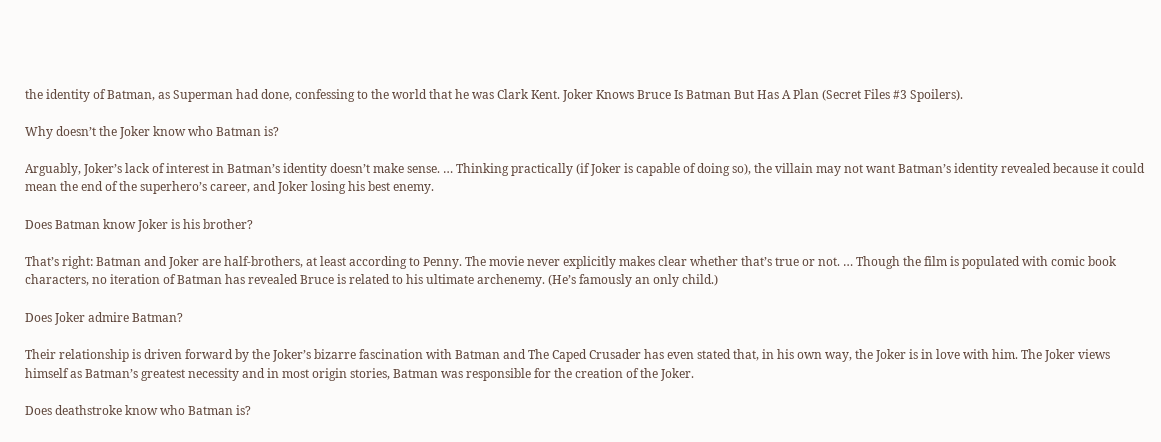the identity of Batman, as Superman had done, confessing to the world that he was Clark Kent. Joker Knows Bruce Is Batman But Has A Plan (Secret Files #3 Spoilers).

Why doesn’t the Joker know who Batman is?

Arguably, Joker’s lack of interest in Batman’s identity doesn’t make sense. … Thinking practically (if Joker is capable of doing so), the villain may not want Batman’s identity revealed because it could mean the end of the superhero’s career, and Joker losing his best enemy.

Does Batman know Joker is his brother?

That’s right: Batman and Joker are half-brothers, at least according to Penny. The movie never explicitly makes clear whether that’s true or not. … Though the film is populated with comic book characters, no iteration of Batman has revealed Bruce is related to his ultimate archenemy. (He’s famously an only child.)

Does Joker admire Batman?

Their relationship is driven forward by the Joker’s bizarre fascination with Batman and The Caped Crusader has even stated that, in his own way, the Joker is in love with him. The Joker views himself as Batman’s greatest necessity and in most origin stories, Batman was responsible for the creation of the Joker.

Does deathstroke know who Batman is?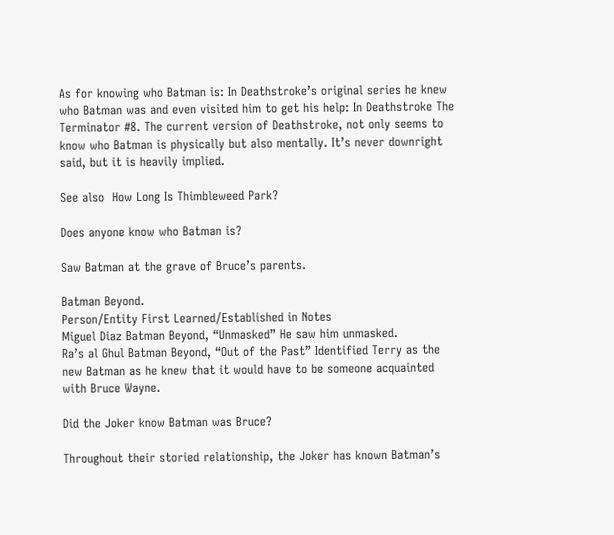As for knowing who Batman is: In Deathstroke’s original series he knew who Batman was and even visited him to get his help: In Deathstroke The Terminator #8. The current version of Deathstroke, not only seems to know who Batman is physically but also mentally. It’s never downright said, but it is heavily implied.

See also  How Long Is Thimbleweed Park?

Does anyone know who Batman is?

Saw Batman at the grave of Bruce’s parents.

Batman Beyond.
Person/Entity First Learned/Established in Notes
Miguel Diaz Batman Beyond, “Unmasked” He saw him unmasked.
Ra’s al Ghul Batman Beyond, “Out of the Past” Identified Terry as the new Batman as he knew that it would have to be someone acquainted with Bruce Wayne.

Did the Joker know Batman was Bruce?

Throughout their storied relationship, the Joker has known Batman’s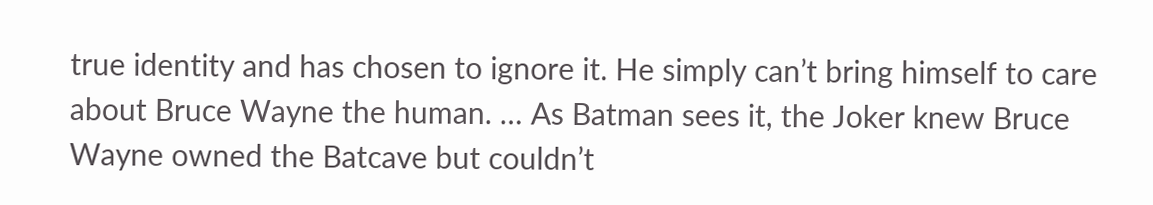true identity and has chosen to ignore it. He simply can’t bring himself to care about Bruce Wayne the human. … As Batman sees it, the Joker knew Bruce Wayne owned the Batcave but couldn’t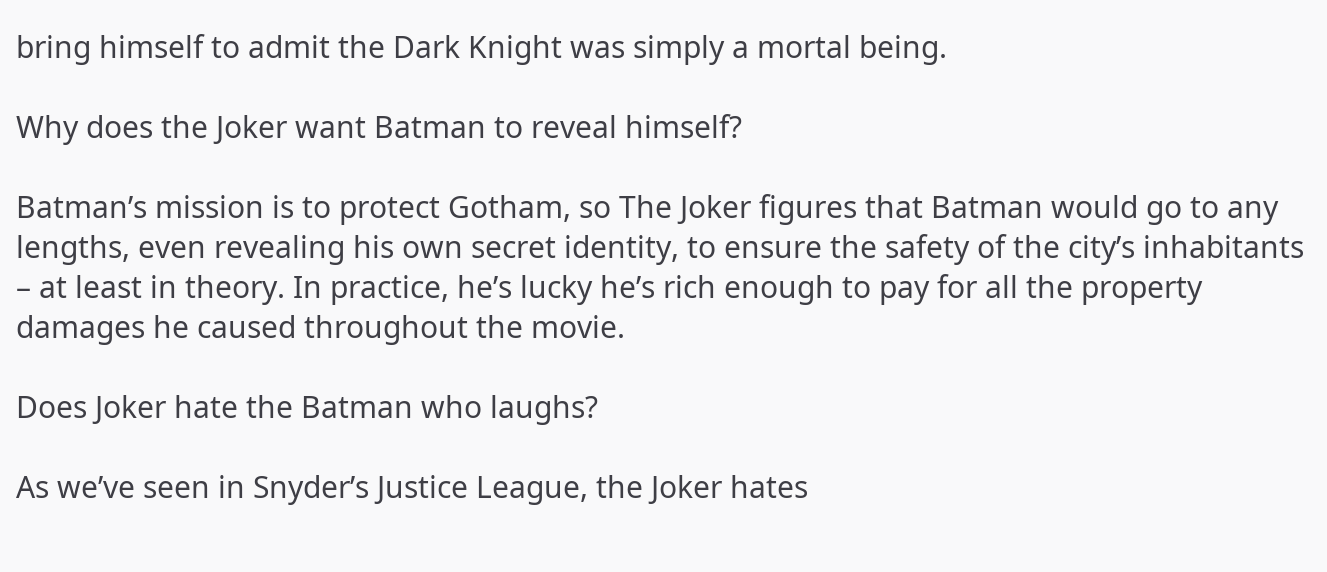bring himself to admit the Dark Knight was simply a mortal being.

Why does the Joker want Batman to reveal himself?

Batman’s mission is to protect Gotham, so The Joker figures that Batman would go to any lengths, even revealing his own secret identity, to ensure the safety of the city’s inhabitants – at least in theory. In practice, he’s lucky he’s rich enough to pay for all the property damages he caused throughout the movie.

Does Joker hate the Batman who laughs?

As we’ve seen in Snyder’s Justice League, the Joker hates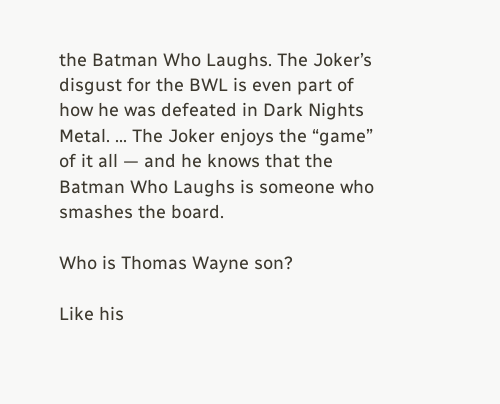the Batman Who Laughs. The Joker’s disgust for the BWL is even part of how he was defeated in Dark Nights Metal. … The Joker enjoys the “game” of it all — and he knows that the Batman Who Laughs is someone who smashes the board.

Who is Thomas Wayne son?

Like his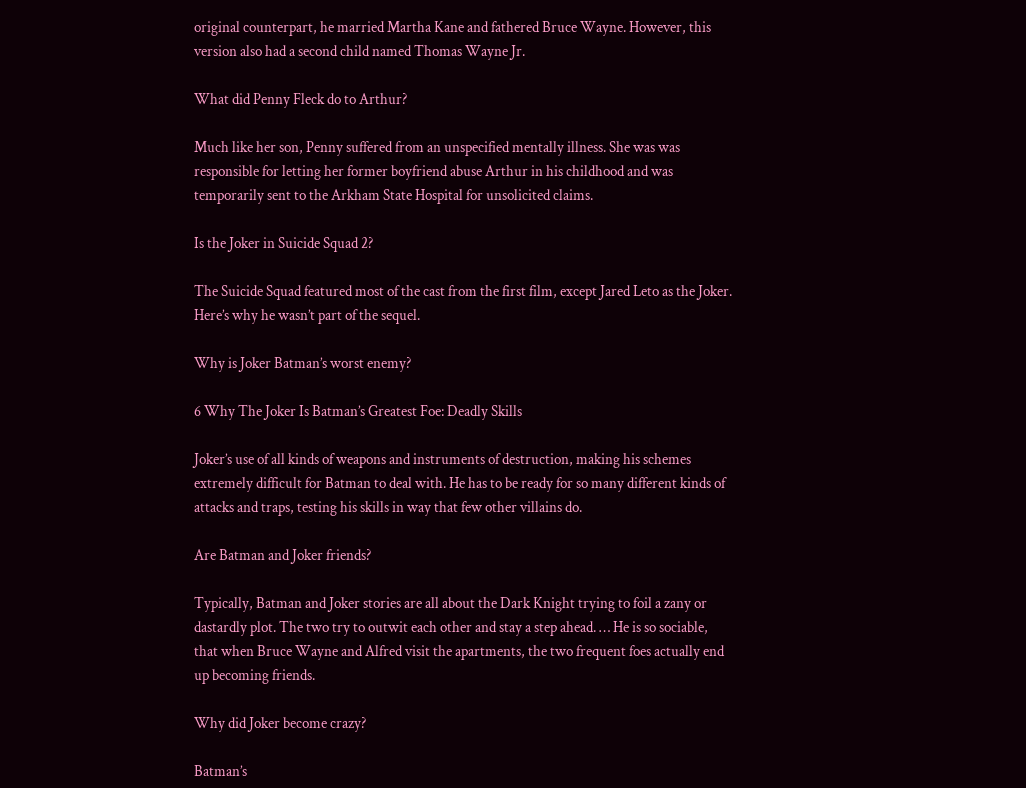original counterpart, he married Martha Kane and fathered Bruce Wayne. However, this version also had a second child named Thomas Wayne Jr.

What did Penny Fleck do to Arthur?

Much like her son, Penny suffered from an unspecified mentally illness. She was was responsible for letting her former boyfriend abuse Arthur in his childhood and was temporarily sent to the Arkham State Hospital for unsolicited claims.

Is the Joker in Suicide Squad 2?

The Suicide Squad featured most of the cast from the first film, except Jared Leto as the Joker. Here’s why he wasn’t part of the sequel.

Why is Joker Batman’s worst enemy?

6 Why The Joker Is Batman’s Greatest Foe: Deadly Skills

Joker’s use of all kinds of weapons and instruments of destruction, making his schemes extremely difficult for Batman to deal with. He has to be ready for so many different kinds of attacks and traps, testing his skills in way that few other villains do.

Are Batman and Joker friends?

Typically, Batman and Joker stories are all about the Dark Knight trying to foil a zany or dastardly plot. The two try to outwit each other and stay a step ahead. … He is so sociable, that when Bruce Wayne and Alfred visit the apartments, the two frequent foes actually end up becoming friends.

Why did Joker become crazy?

Batman’s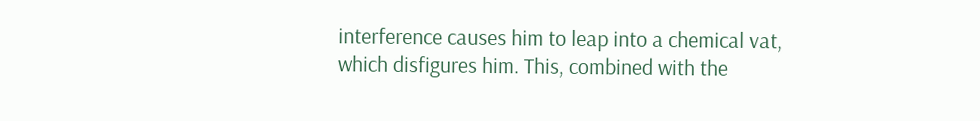interference causes him to leap into a chemical vat, which disfigures him. This, combined with the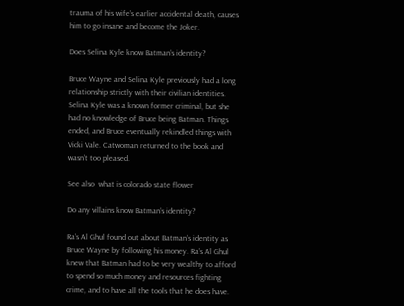trauma of his wife’s earlier accidental death, causes him to go insane and become the Joker.

Does Selina Kyle know Batman’s identity?

Bruce Wayne and Selina Kyle previously had a long relationship strictly with their civilian identities. Selina Kyle was a known former criminal, but she had no knowledge of Bruce being Batman. Things ended, and Bruce eventually rekindled things with Vicki Vale. Catwoman returned to the book and wasn’t too pleased.

See also  what is colorado state flower

Do any villains know Batman’s identity?

Ra’s Al Ghul found out about Batman’s identity as Bruce Wayne by following his money. Ra’s Al Ghul knew that Batman had to be very wealthy to afford to spend so much money and resources fighting crime, and to have all the tools that he does have.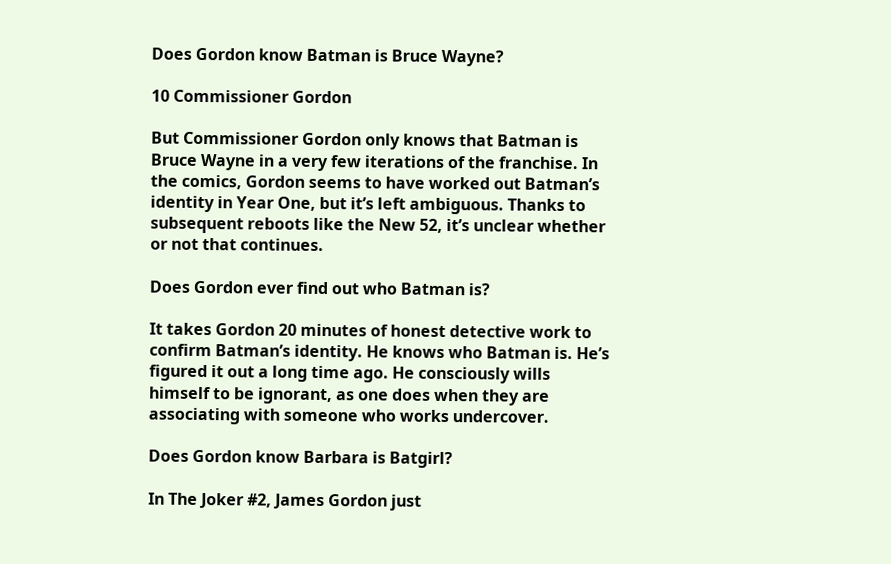Does Gordon know Batman is Bruce Wayne?

10 Commissioner Gordon

But Commissioner Gordon only knows that Batman is Bruce Wayne in a very few iterations of the franchise. In the comics, Gordon seems to have worked out Batman’s identity in Year One, but it’s left ambiguous. Thanks to subsequent reboots like the New 52, it’s unclear whether or not that continues.

Does Gordon ever find out who Batman is?

It takes Gordon 20 minutes of honest detective work to confirm Batman’s identity. He knows who Batman is. He’s figured it out a long time ago. He consciously wills himself to be ignorant, as one does when they are associating with someone who works undercover.

Does Gordon know Barbara is Batgirl?

In The Joker #2, James Gordon just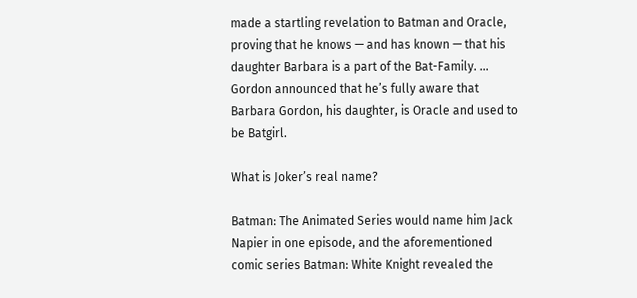made a startling revelation to Batman and Oracle, proving that he knows — and has known — that his daughter Barbara is a part of the Bat-Family. … Gordon announced that he’s fully aware that Barbara Gordon, his daughter, is Oracle and used to be Batgirl.

What is Joker’s real name?

Batman: The Animated Series would name him Jack Napier in one episode, and the aforementioned comic series Batman: White Knight revealed the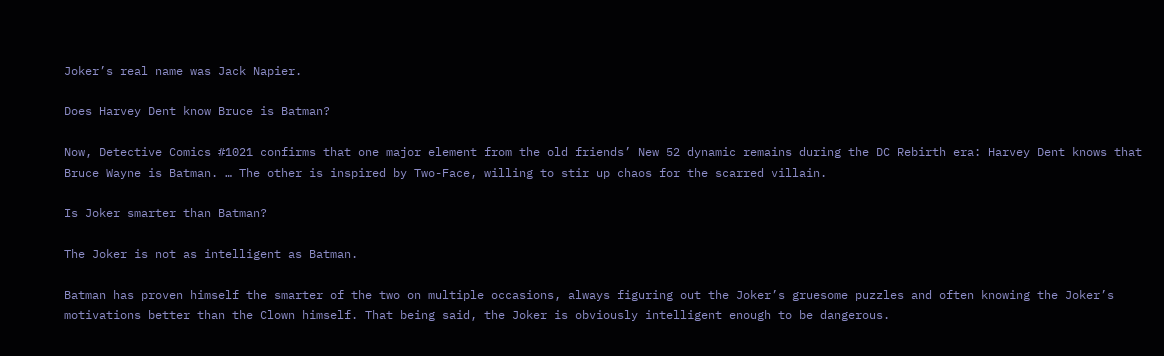Joker’s real name was Jack Napier.

Does Harvey Dent know Bruce is Batman?

Now, Detective Comics #1021 confirms that one major element from the old friends’ New 52 dynamic remains during the DC Rebirth era: Harvey Dent knows that Bruce Wayne is Batman. … The other is inspired by Two-Face, willing to stir up chaos for the scarred villain.

Is Joker smarter than Batman?

The Joker is not as intelligent as Batman.

Batman has proven himself the smarter of the two on multiple occasions, always figuring out the Joker’s gruesome puzzles and often knowing the Joker’s motivations better than the Clown himself. That being said, the Joker is obviously intelligent enough to be dangerous.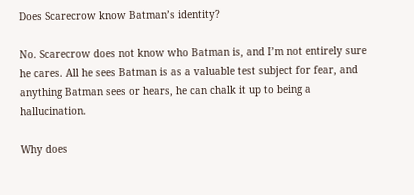Does Scarecrow know Batman’s identity?

No. Scarecrow does not know who Batman is, and I’m not entirely sure he cares. All he sees Batman is as a valuable test subject for fear, and anything Batman sees or hears, he can chalk it up to being a hallucination.

Why does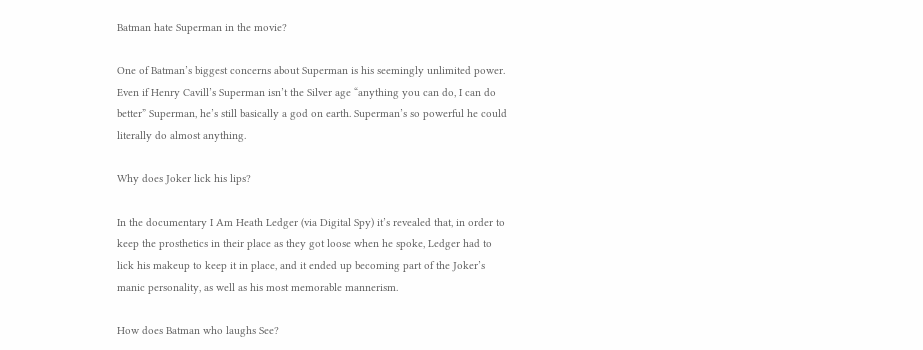Batman hate Superman in the movie?

One of Batman’s biggest concerns about Superman is his seemingly unlimited power. Even if Henry Cavill’s Superman isn’t the Silver age “anything you can do, I can do better” Superman, he’s still basically a god on earth. Superman’s so powerful he could literally do almost anything.

Why does Joker lick his lips?

In the documentary I Am Heath Ledger (via Digital Spy) it’s revealed that, in order to keep the prosthetics in their place as they got loose when he spoke, Ledger had to lick his makeup to keep it in place, and it ended up becoming part of the Joker’s manic personality, as well as his most memorable mannerism.

How does Batman who laughs See?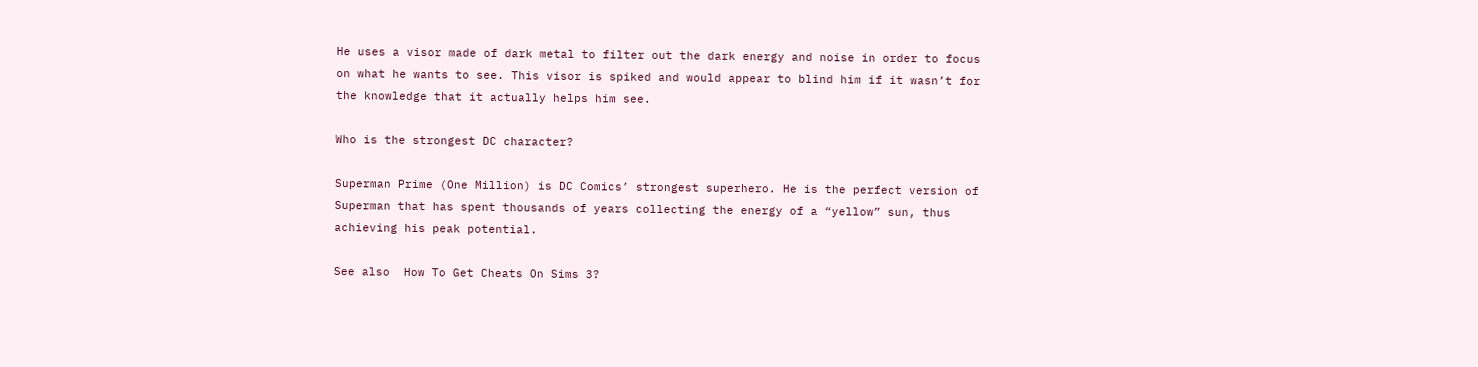He uses a visor made of dark metal to filter out the dark energy and noise in order to focus on what he wants to see. This visor is spiked and would appear to blind him if it wasn’t for the knowledge that it actually helps him see.

Who is the strongest DC character?

Superman Prime (One Million) is DC Comics’ strongest superhero. He is the perfect version of Superman that has spent thousands of years collecting the energy of a “yellow” sun, thus achieving his peak potential.

See also  How To Get Cheats On Sims 3?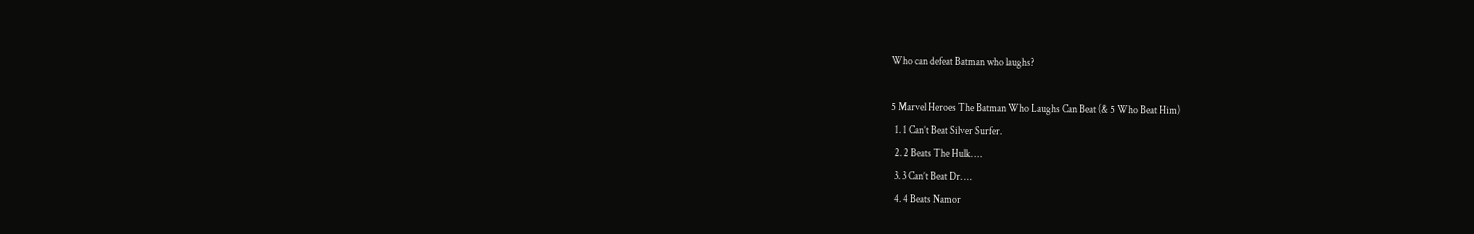Who can defeat Batman who laughs?

5 Marvel Heroes The Batman Who Laughs Can Beat (& 5 Who Beat Him)
  1. 1 Can’t Beat Silver Surfer.
  2. 2 Beats The Hulk. …
  3. 3 Can’t Beat Dr. …
  4. 4 Beats Namor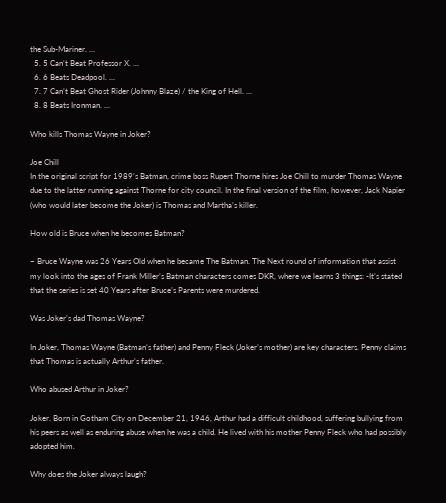the Sub-Mariner. …
  5. 5 Can’t Beat Professor X. …
  6. 6 Beats Deadpool. …
  7. 7 Can’t Beat Ghost Rider (Johnny Blaze) / the King of Hell. …
  8. 8 Beats Ironman. …

Who kills Thomas Wayne in Joker?

Joe Chill
In the original script for 1989’s Batman, crime boss Rupert Thorne hires Joe Chill to murder Thomas Wayne due to the latter running against Thorne for city council. In the final version of the film, however, Jack Napier (who would later become the Joker) is Thomas and Martha’s killer.

How old is Bruce when he becomes Batman?

– Bruce Wayne was 26 Years Old when he became The Batman. The Next round of information that assist my look into the ages of Frank Miller’s Batman characters comes DKR, where we learns 3 things: -It’s stated that the series is set 40 Years after Bruce’s Parents were murdered.

Was Joker’s dad Thomas Wayne?

In Joker, Thomas Wayne (Batman’s father) and Penny Fleck (Joker’s mother) are key characters. Penny claims that Thomas is actually Arthur’s father.

Who abused Arthur in Joker?

Joker. Born in Gotham City on December 21, 1946, Arthur had a difficult childhood, suffering bullying from his peers as well as enduring abuse when he was a child. He lived with his mother Penny Fleck who had possibly adopted him.

Why does the Joker always laugh?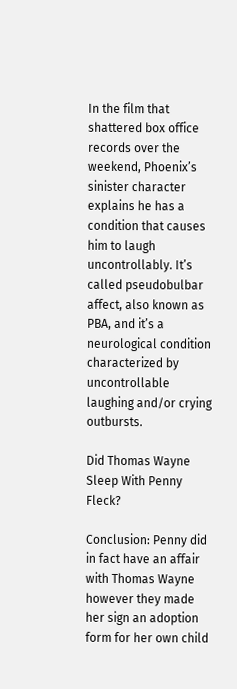In the film that shattered box office records over the weekend, Phoenix’s sinister character explains he has a condition that causes him to laugh uncontrollably. It’s called pseudobulbar affect, also known as PBA, and it’s a neurological condition characterized by uncontrollable laughing and/or crying outbursts.

Did Thomas Wayne Sleep With Penny Fleck?

Conclusion: Penny did in fact have an affair with Thomas Wayne however they made her sign an adoption form for her own child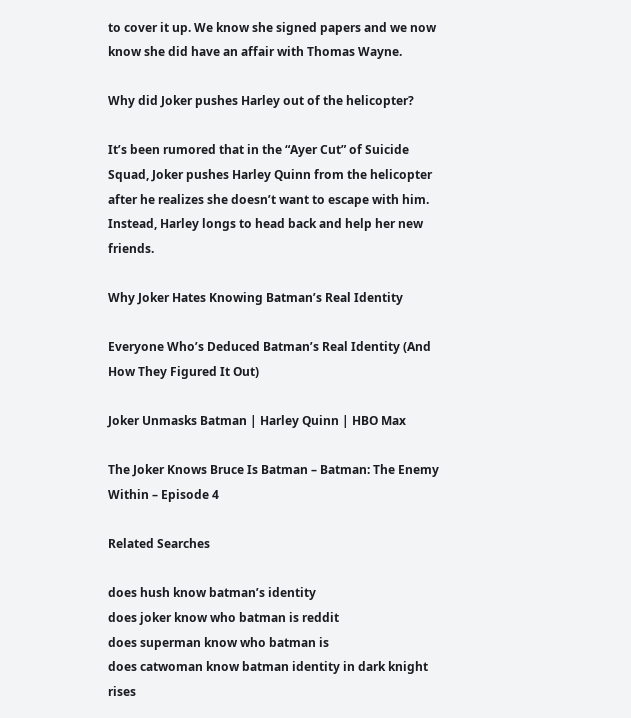to cover it up. We know she signed papers and we now know she did have an affair with Thomas Wayne.

Why did Joker pushes Harley out of the helicopter?

It’s been rumored that in the “Ayer Cut” of Suicide Squad, Joker pushes Harley Quinn from the helicopter after he realizes she doesn’t want to escape with him. Instead, Harley longs to head back and help her new friends.

Why Joker Hates Knowing Batman’s Real Identity

Everyone Who’s Deduced Batman’s Real Identity (And How They Figured It Out)

Joker Unmasks Batman | Harley Quinn | HBO Max

The Joker Knows Bruce Is Batman – Batman: The Enemy Within – Episode 4

Related Searches

does hush know batman’s identity
does joker know who batman is reddit
does superman know who batman is
does catwoman know batman identity in dark knight rises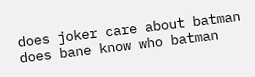does joker care about batman
does bane know who batman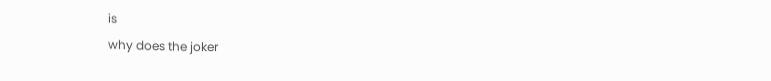is
why does the joker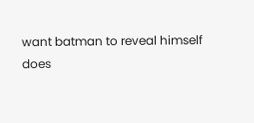want batman to reveal himself
does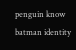penguin know batman identity